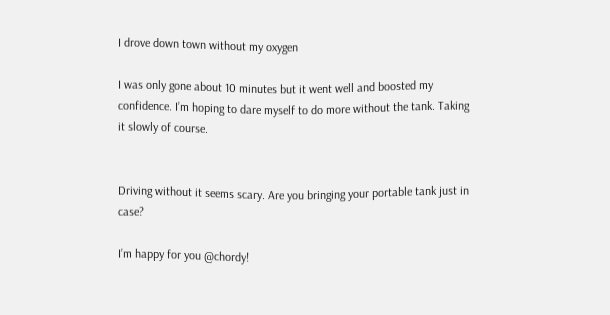I drove down town without my oxygen

I was only gone about 10 minutes but it went well and boosted my confidence. I’m hoping to dare myself to do more without the tank. Taking it slowly of course.


Driving without it seems scary. Are you bringing your portable tank just in case?

I’m happy for you @chordy!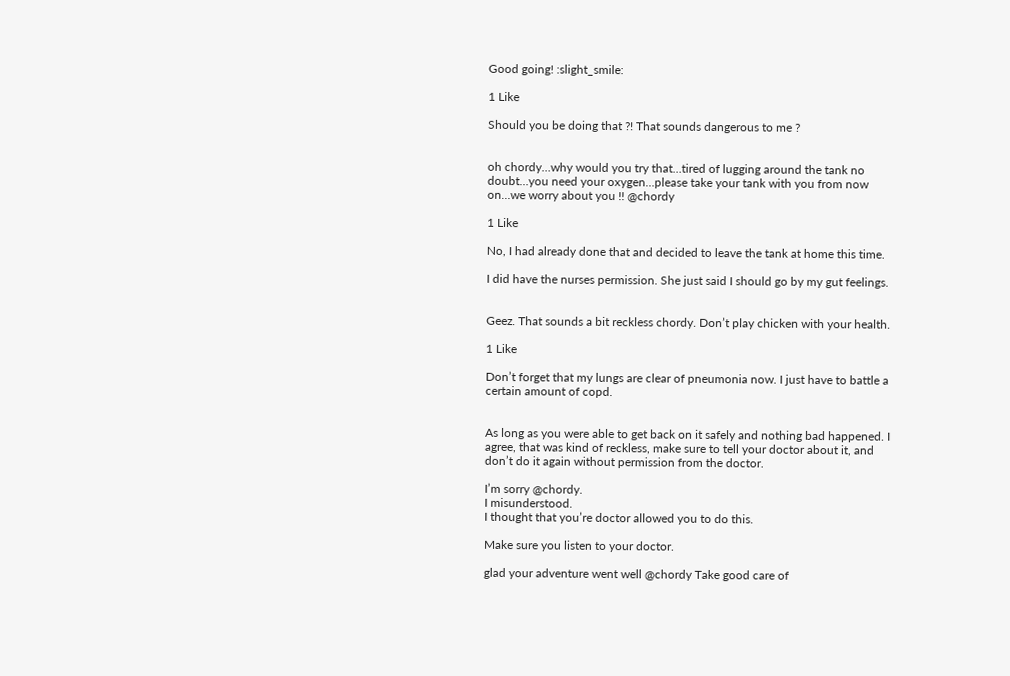Good going! :slight_smile:

1 Like

Should you be doing that ?! That sounds dangerous to me ?


oh chordy…why would you try that…tired of lugging around the tank no doubt…you need your oxygen…please take your tank with you from now on…we worry about you !! @chordy

1 Like

No, I had already done that and decided to leave the tank at home this time.

I did have the nurses permission. She just said I should go by my gut feelings.


Geez. That sounds a bit reckless chordy. Don’t play chicken with your health.

1 Like

Don’t forget that my lungs are clear of pneumonia now. I just have to battle a certain amount of copd.


As long as you were able to get back on it safely and nothing bad happened. I agree, that was kind of reckless, make sure to tell your doctor about it, and don’t do it again without permission from the doctor.

I’m sorry @chordy.
I misunderstood.
I thought that you’re doctor allowed you to do this.

Make sure you listen to your doctor.

glad your adventure went well @chordy Take good care of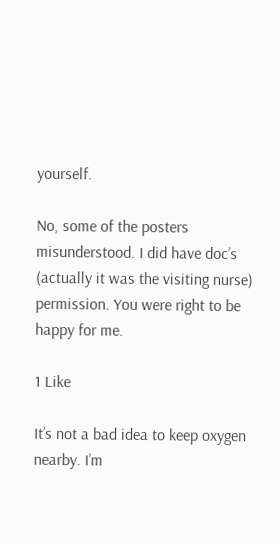yourself.

No, some of the posters misunderstood. I did have doc’s (actually it was the visiting nurse) permission. You were right to be happy for me.

1 Like

It’s not a bad idea to keep oxygen nearby. I’m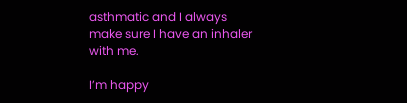asthmatic and I always make sure I have an inhaler with me.

I’m happy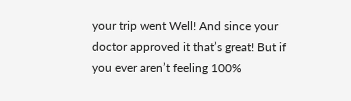your trip went Well! And since your doctor approved it that’s great! But if you ever aren’t feeling 100%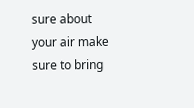sure about your air make sure to bring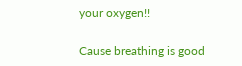your oxygen!!

Cause breathing is good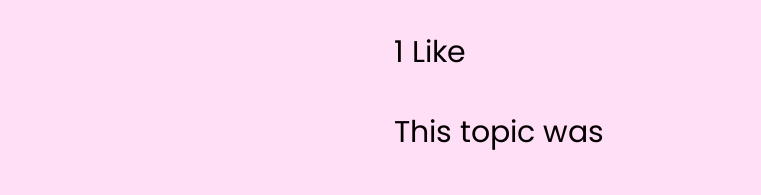1 Like

This topic was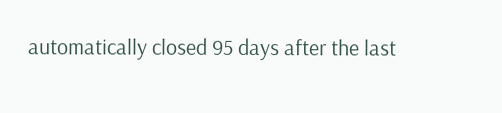automatically closed 95 days after the last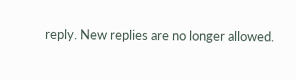reply. New replies are no longer allowed.